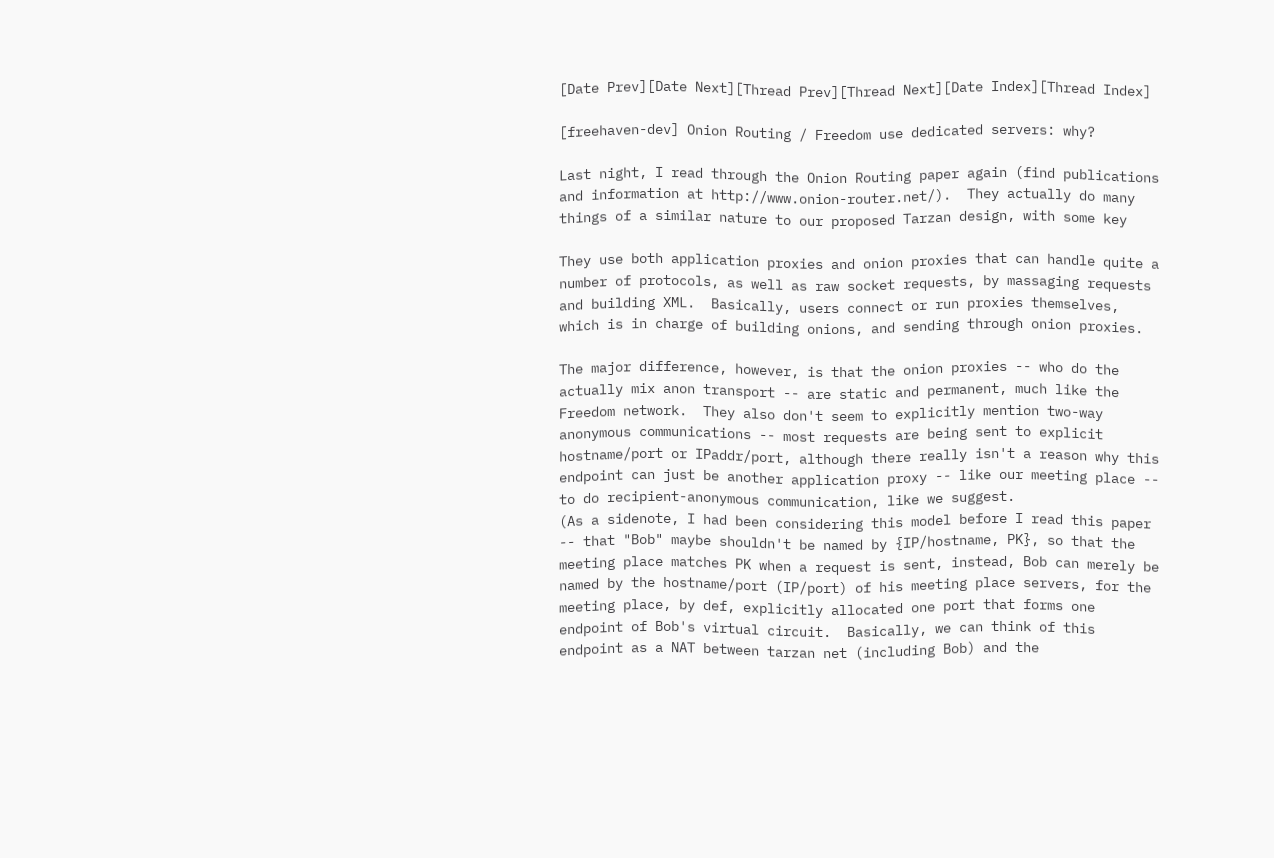[Date Prev][Date Next][Thread Prev][Thread Next][Date Index][Thread Index]

[freehaven-dev] Onion Routing / Freedom use dedicated servers: why?

Last night, I read through the Onion Routing paper again (find publications
and information at http://www.onion-router.net/).  They actually do many
things of a similar nature to our proposed Tarzan design, with some key

They use both application proxies and onion proxies that can handle quite a
number of protocols, as well as raw socket requests, by massaging requests
and building XML.  Basically, users connect or run proxies themselves,
which is in charge of building onions, and sending through onion proxies.

The major difference, however, is that the onion proxies -- who do the
actually mix anon transport -- are static and permanent, much like the
Freedom network.  They also don't seem to explicitly mention two-way
anonymous communications -- most requests are being sent to explicit
hostname/port or IPaddr/port, although there really isn't a reason why this
endpoint can just be another application proxy -- like our meeting place --
to do recipient-anonymous communication, like we suggest.
(As a sidenote, I had been considering this model before I read this paper
-- that "Bob" maybe shouldn't be named by {IP/hostname, PK}, so that the
meeting place matches PK when a request is sent, instead, Bob can merely be
named by the hostname/port (IP/port) of his meeting place servers, for the
meeting place, by def, explicitly allocated one port that forms one
endpoint of Bob's virtual circuit.  Basically, we can think of this
endpoint as a NAT between tarzan net (including Bob) and the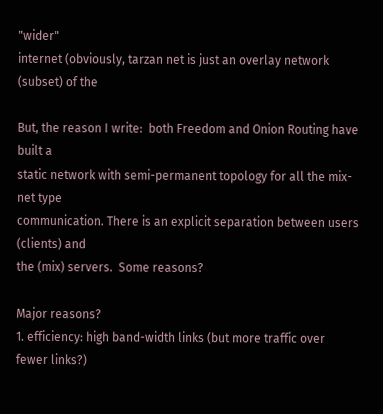"wider"
internet (obviously, tarzan net is just an overlay network (subset) of the

But, the reason I write:  both Freedom and Onion Routing have built a
static network with semi-permanent topology for all the mix-net type
communication. There is an explicit separation between users (clients) and
the (mix) servers.  Some reasons?

Major reasons?
1. efficiency: high band-width links (but more traffic over fewer links?)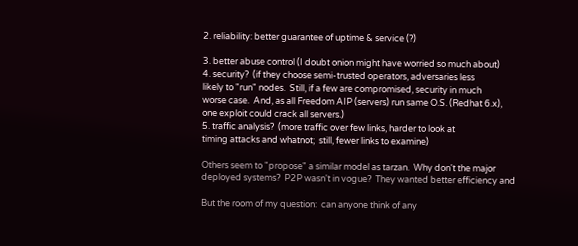2. reliability: better guarantee of uptime & service (?)

3. better abuse control (I doubt onion might have worried so much about)
4. security?  (if they choose semi-trusted operators, adversaries less
likely to "run" nodes.  Still, if a few are compromised, security in much
worse case.  And, as all Freedom AIP (servers) run same O.S. (Redhat 6.x),
one exploit could crack all servers.)
5. traffic analysis?  (more traffic over few links, harder to look at
timing attacks and whatnot;  still, fewer links to examine)

Others seem to "propose" a similar model as tarzan.  Why don't the major
deployed systems?  P2P wasn't in vogue?  They wanted better efficiency and

But the room of my question:  can anyone think of any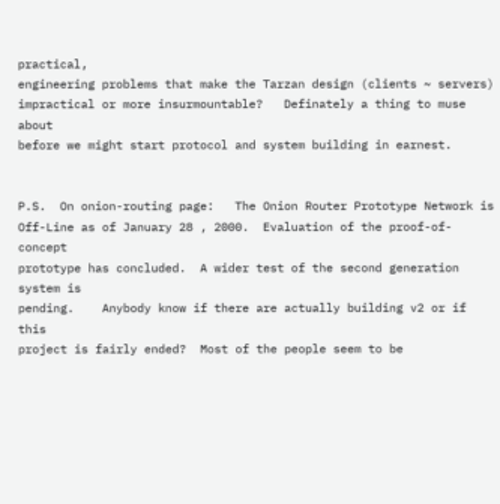practical,
engineering problems that make the Tarzan design (clients ~ servers)
impractical or more insurmountable?   Definately a thing to muse about
before we might start protocol and system building in earnest.


P.S.  On onion-routing page:   The Onion Router Prototype Network is
Off-Line as of January 28 , 2000.  Evaluation of the proof-of-concept
prototype has concluded.  A wider test of the second generation system is
pending.    Anybody know if there are actually building v2 or if this
project is fairly ended?  Most of the people seem to be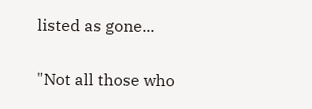listed as gone...

"Not all those who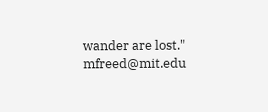wander are lost."                  mfreed@mit.edu